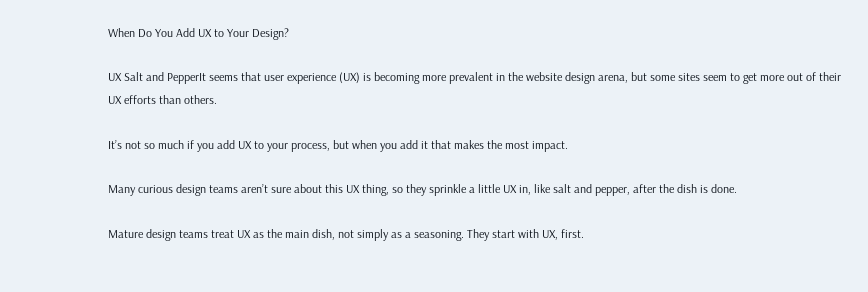When Do You Add UX to Your Design?

UX Salt and PepperIt seems that user experience (UX) is becoming more prevalent in the website design arena, but some sites seem to get more out of their UX efforts than others.

It’s not so much if you add UX to your process, but when you add it that makes the most impact.

Many curious design teams aren’t sure about this UX thing, so they sprinkle a little UX in, like salt and pepper, after the dish is done.

Mature design teams treat UX as the main dish, not simply as a seasoning. They start with UX, first.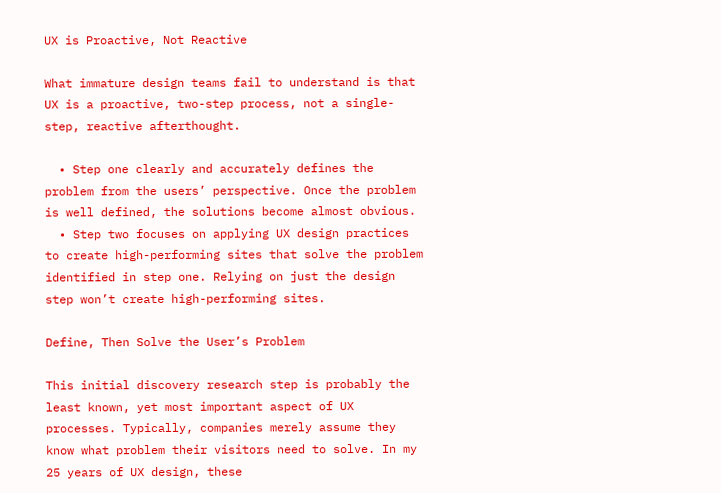UX is Proactive, Not Reactive

What immature design teams fail to understand is that UX is a proactive, two-step process, not a single-step, reactive afterthought.

  • Step one clearly and accurately defines the problem from the users’ perspective. Once the problem is well defined, the solutions become almost obvious.
  • Step two focuses on applying UX design practices to create high-performing sites that solve the problem identified in step one. Relying on just the design step won’t create high-performing sites.

Define, Then Solve the User’s Problem

This initial discovery research step is probably the least known, yet most important aspect of UX processes. Typically, companies merely assume they know what problem their visitors need to solve. In my 25 years of UX design, these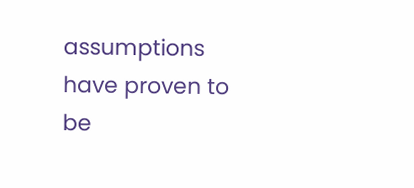assumptions have proven to be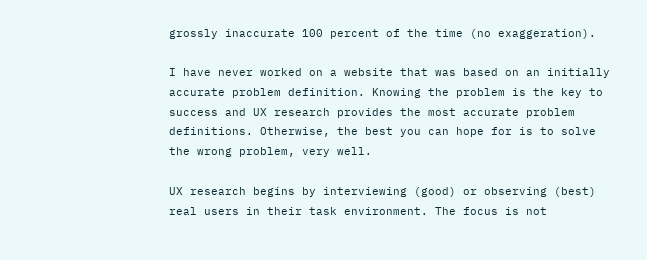grossly inaccurate 100 percent of the time (no exaggeration).

I have never worked on a website that was based on an initially accurate problem definition. Knowing the problem is the key to success and UX research provides the most accurate problem definitions. Otherwise, the best you can hope for is to solve the wrong problem, very well.

UX research begins by interviewing (good) or observing (best) real users in their task environment. The focus is not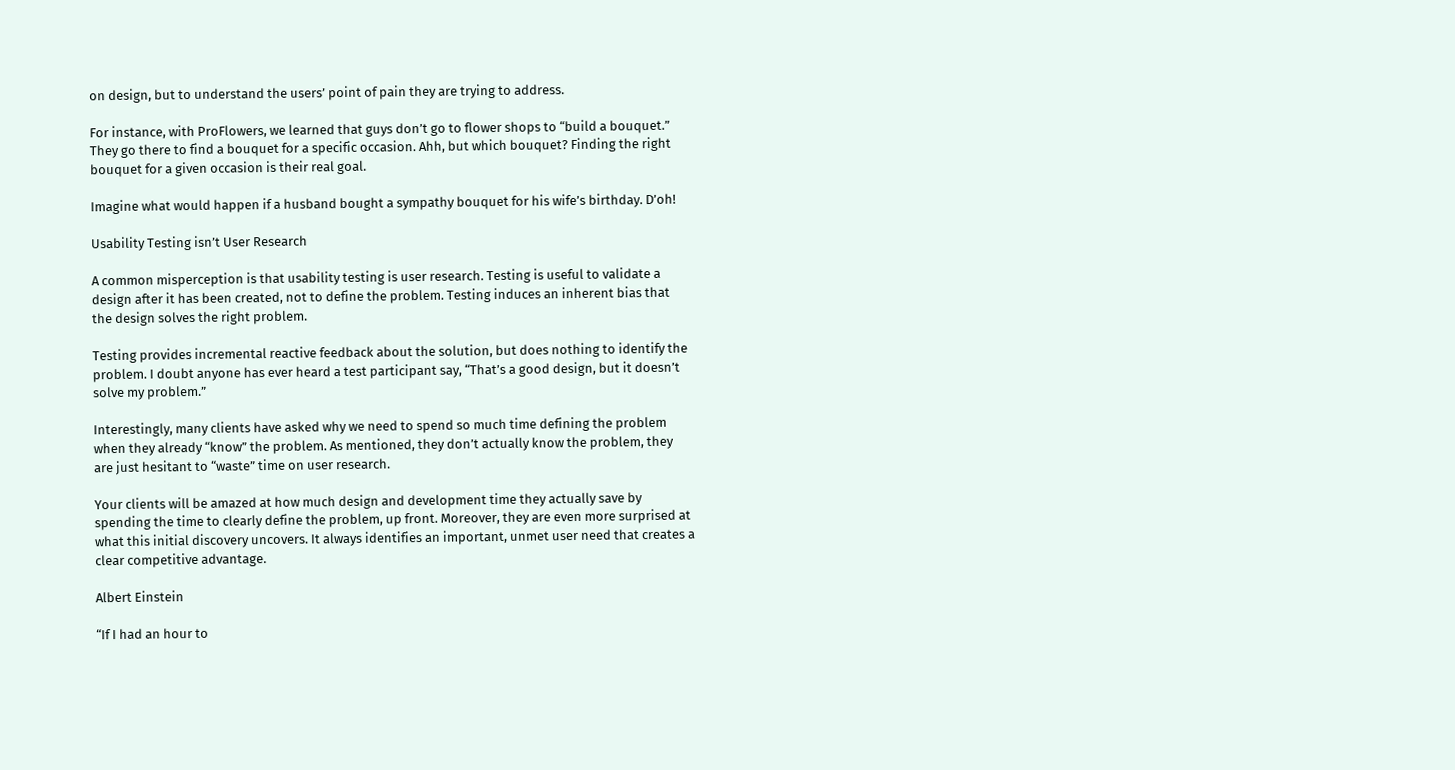on design, but to understand the users’ point of pain they are trying to address.

For instance, with ProFlowers, we learned that guys don’t go to flower shops to “build a bouquet.” They go there to find a bouquet for a specific occasion. Ahh, but which bouquet? Finding the right bouquet for a given occasion is their real goal.

Imagine what would happen if a husband bought a sympathy bouquet for his wife’s birthday. D’oh!

Usability Testing isn’t User Research

A common misperception is that usability testing is user research. Testing is useful to validate a design after it has been created, not to define the problem. Testing induces an inherent bias that the design solves the right problem.

Testing provides incremental reactive feedback about the solution, but does nothing to identify the problem. I doubt anyone has ever heard a test participant say, “That’s a good design, but it doesn’t solve my problem.”

Interestingly, many clients have asked why we need to spend so much time defining the problem when they already “know” the problem. As mentioned, they don’t actually know the problem, they are just hesitant to “waste” time on user research.

Your clients will be amazed at how much design and development time they actually save by spending the time to clearly define the problem, up front. Moreover, they are even more surprised at what this initial discovery uncovers. It always identifies an important, unmet user need that creates a clear competitive advantage.

Albert Einstein

“If I had an hour to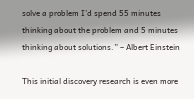solve a problem I’d spend 55 minutes thinking about the problem and 5 minutes thinking about solutions.” – Albert Einstein

This initial discovery research is even more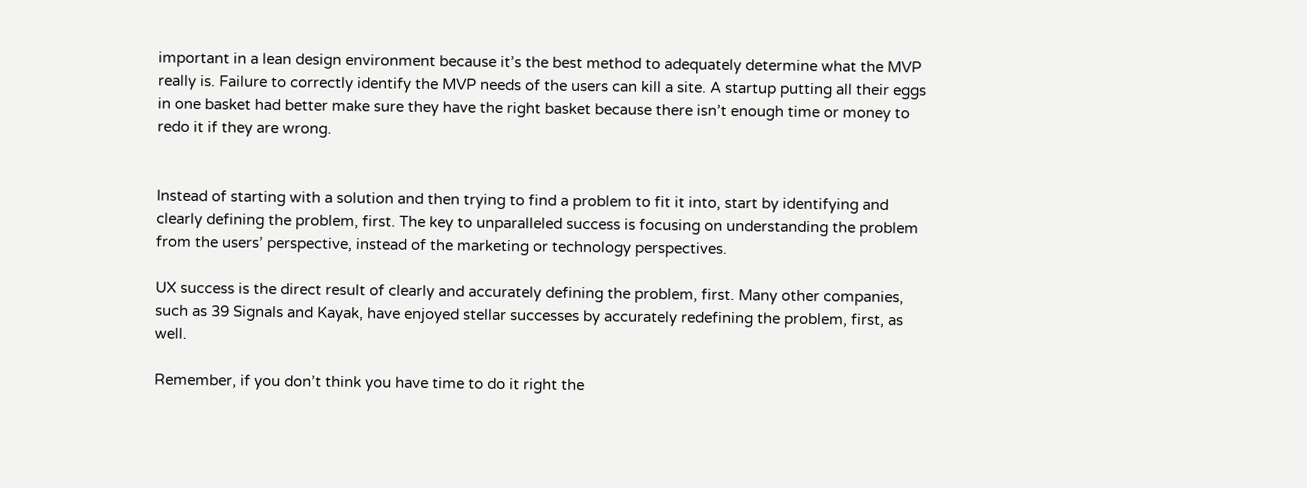important in a lean design environment because it’s the best method to adequately determine what the MVP really is. Failure to correctly identify the MVP needs of the users can kill a site. A startup putting all their eggs in one basket had better make sure they have the right basket because there isn’t enough time or money to redo it if they are wrong.


Instead of starting with a solution and then trying to find a problem to fit it into, start by identifying and clearly defining the problem, first. The key to unparalleled success is focusing on understanding the problem from the users’ perspective, instead of the marketing or technology perspectives.

UX success is the direct result of clearly and accurately defining the problem, first. Many other companies, such as 39 Signals and Kayak, have enjoyed stellar successes by accurately redefining the problem, first, as well.

Remember, if you don’t think you have time to do it right the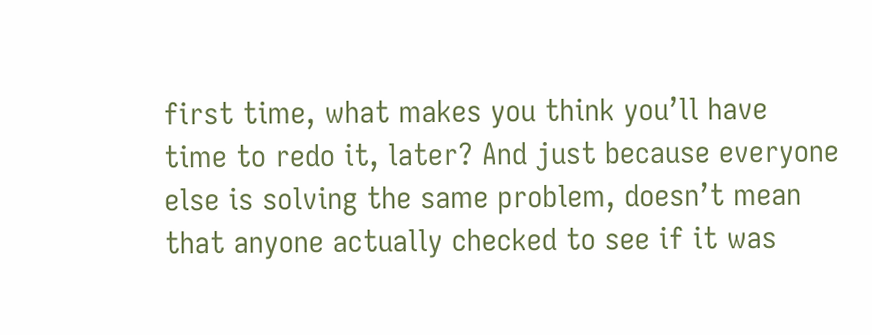first time, what makes you think you’ll have time to redo it, later? And just because everyone else is solving the same problem, doesn’t mean that anyone actually checked to see if it was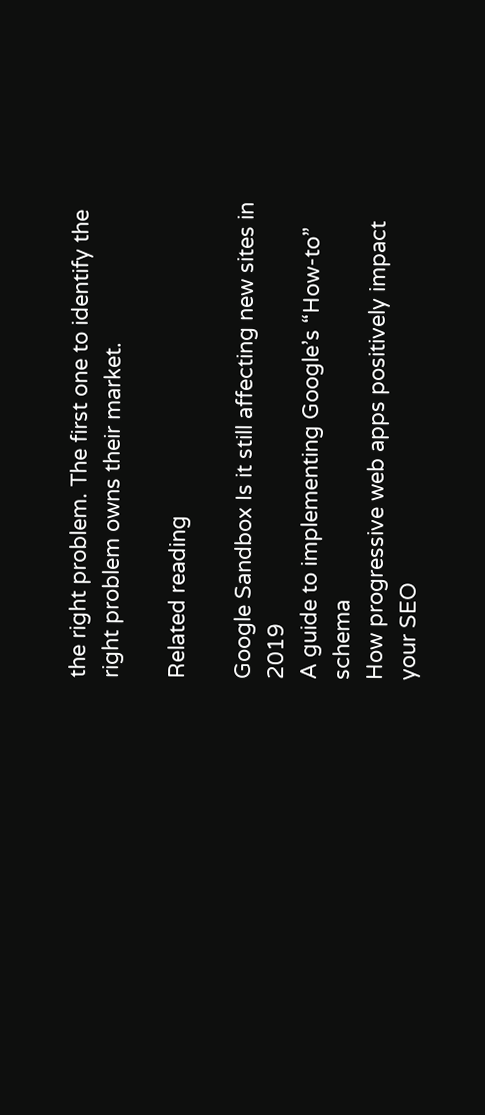the right problem. The first one to identify the right problem owns their market.

Related reading

Google Sandbox Is it still affecting new sites in 2019
A guide to implementing Google’s “How-to” schema
How progressive web apps positively impact your SEO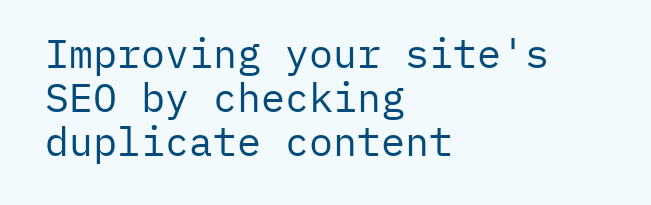Improving your site's SEO by checking duplicate content